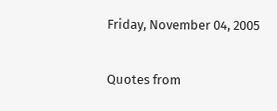Friday, November 04, 2005


Quotes from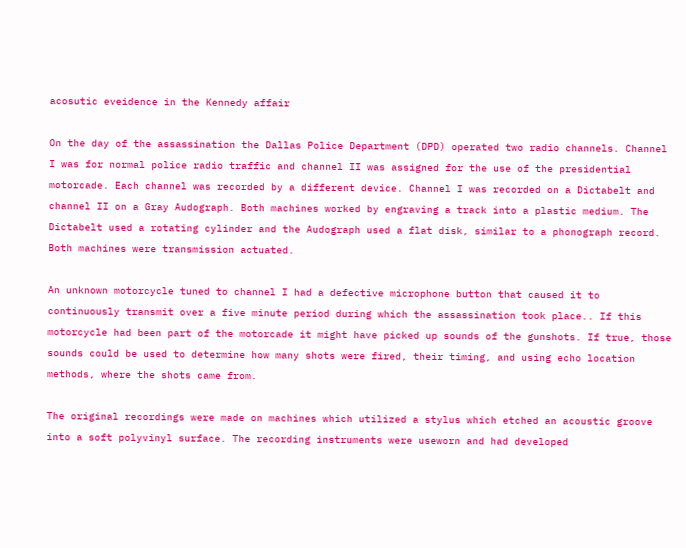acosutic eveidence in the Kennedy affair

On the day of the assassination the Dallas Police Department (DPD) operated two radio channels. Channel I was for normal police radio traffic and channel II was assigned for the use of the presidential motorcade. Each channel was recorded by a different device. Channel I was recorded on a Dictabelt and channel II on a Gray Audograph. Both machines worked by engraving a track into a plastic medium. The Dictabelt used a rotating cylinder and the Audograph used a flat disk, similar to a phonograph record. Both machines were transmission actuated.

An unknown motorcycle tuned to channel I had a defective microphone button that caused it to continuously transmit over a five minute period during which the assassination took place.. If this motorcycle had been part of the motorcade it might have picked up sounds of the gunshots. If true, those sounds could be used to determine how many shots were fired, their timing, and using echo location methods, where the shots came from.

The original recordings were made on machines which utilized a stylus which etched an acoustic groove into a soft polyvinyl surface. The recording instruments were useworn and had developed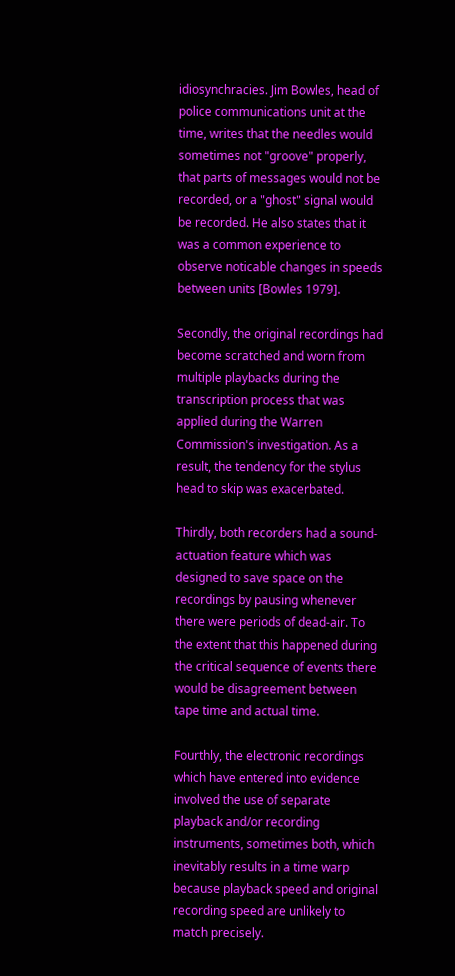idiosynchracies. Jim Bowles, head of police communications unit at the time, writes that the needles would sometimes not "groove" properly, that parts of messages would not be recorded, or a "ghost" signal would be recorded. He also states that it was a common experience to observe noticable changes in speeds between units [Bowles 1979].

Secondly, the original recordings had become scratched and worn from multiple playbacks during the transcription process that was applied during the Warren Commission's investigation. As a result, the tendency for the stylus head to skip was exacerbated.

Thirdly, both recorders had a sound-actuation feature which was designed to save space on the recordings by pausing whenever there were periods of dead-air. To the extent that this happened during the critical sequence of events there would be disagreement between tape time and actual time.

Fourthly, the electronic recordings which have entered into evidence involved the use of separate playback and/or recording instruments, sometimes both, which inevitably results in a time warp because playback speed and original recording speed are unlikely to match precisely.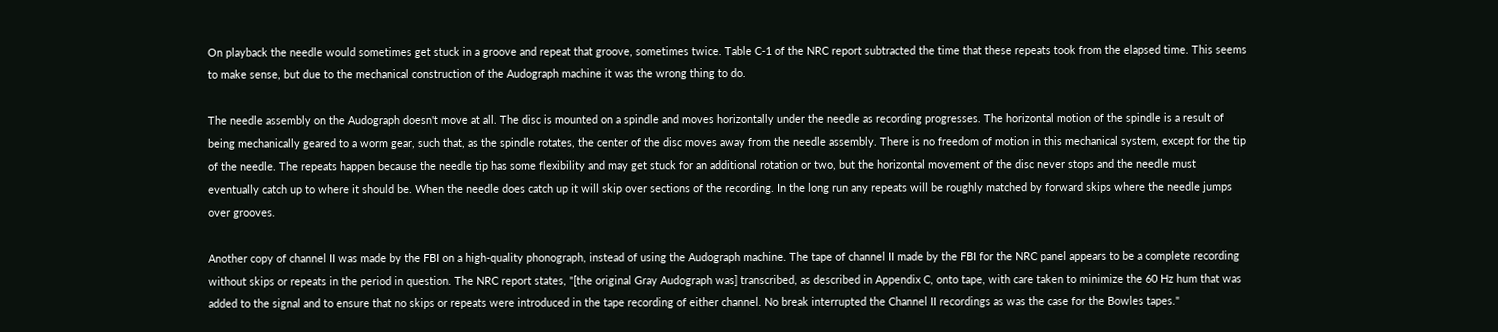On playback the needle would sometimes get stuck in a groove and repeat that groove, sometimes twice. Table C-1 of the NRC report subtracted the time that these repeats took from the elapsed time. This seems to make sense, but due to the mechanical construction of the Audograph machine it was the wrong thing to do.

The needle assembly on the Audograph doesn't move at all. The disc is mounted on a spindle and moves horizontally under the needle as recording progresses. The horizontal motion of the spindle is a result of being mechanically geared to a worm gear, such that, as the spindle rotates, the center of the disc moves away from the needle assembly. There is no freedom of motion in this mechanical system, except for the tip of the needle. The repeats happen because the needle tip has some flexibility and may get stuck for an additional rotation or two, but the horizontal movement of the disc never stops and the needle must eventually catch up to where it should be. When the needle does catch up it will skip over sections of the recording. In the long run any repeats will be roughly matched by forward skips where the needle jumps over grooves.

Another copy of channel II was made by the FBI on a high-quality phonograph, instead of using the Audograph machine. The tape of channel II made by the FBI for the NRC panel appears to be a complete recording without skips or repeats in the period in question. The NRC report states, "[the original Gray Audograph was] transcribed, as described in Appendix C, onto tape, with care taken to minimize the 60 Hz hum that was added to the signal and to ensure that no skips or repeats were introduced in the tape recording of either channel. No break interrupted the Channel II recordings as was the case for the Bowles tapes."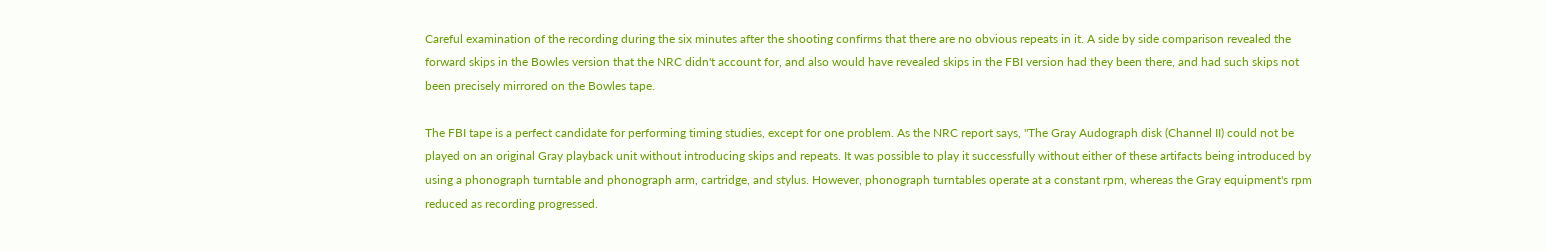Careful examination of the recording during the six minutes after the shooting confirms that there are no obvious repeats in it. A side by side comparison revealed the forward skips in the Bowles version that the NRC didn't account for, and also would have revealed skips in the FBI version had they been there, and had such skips not been precisely mirrored on the Bowles tape.

The FBI tape is a perfect candidate for performing timing studies, except for one problem. As the NRC report says, "The Gray Audograph disk (Channel II) could not be played on an original Gray playback unit without introducing skips and repeats. It was possible to play it successfully without either of these artifacts being introduced by using a phonograph turntable and phonograph arm, cartridge, and stylus. However, phonograph turntables operate at a constant rpm, whereas the Gray equipment's rpm reduced as recording progressed.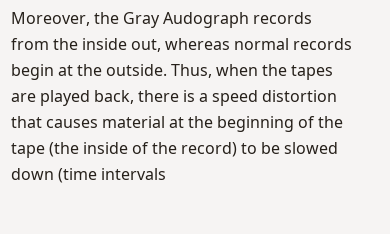Moreover, the Gray Audograph records from the inside out, whereas normal records begin at the outside. Thus, when the tapes are played back, there is a speed distortion that causes material at the beginning of the tape (the inside of the record) to be slowed down (time intervals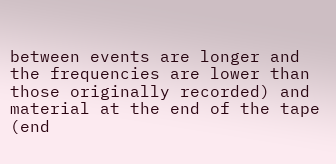between events are longer and the frequencies are lower than those originally recorded) and material at the end of the tape (end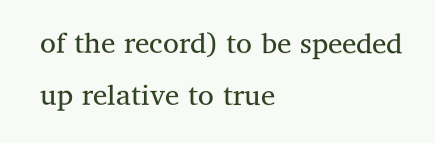of the record) to be speeded up relative to true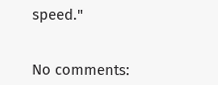speed."


No comments: